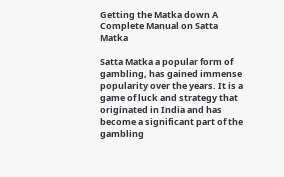Getting the Matka down A Complete Manual on Satta Matka

Satta Matka a popular form of gambling, has gained immense popularity over the years. It is a game of luck and strategy that originated in India and has become a significant part of the gambling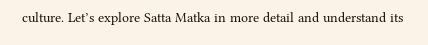culture. Let’s explore Satta Matka in more detail and understand its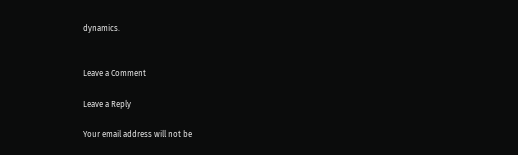dynamics.


Leave a Comment

Leave a Reply

Your email address will not be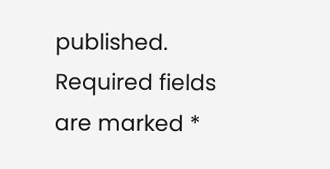published. Required fields are marked *